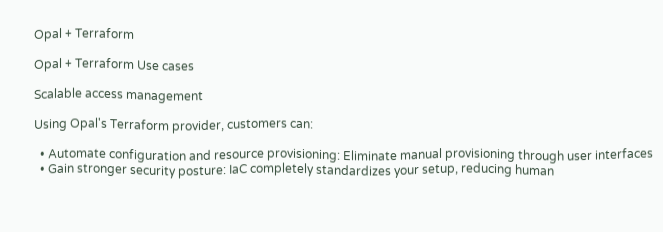Opal + Terraform

Opal + Terraform Use cases

Scalable access management

Using Opal's Terraform provider, customers can:

  • Automate configuration and resource provisioning: Eliminate manual provisioning through user interfaces
  • Gain stronger security posture: IaC completely standardizes your setup, reducing human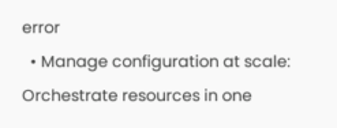error
  • Manage configuration at scale: Orchestrate resources in one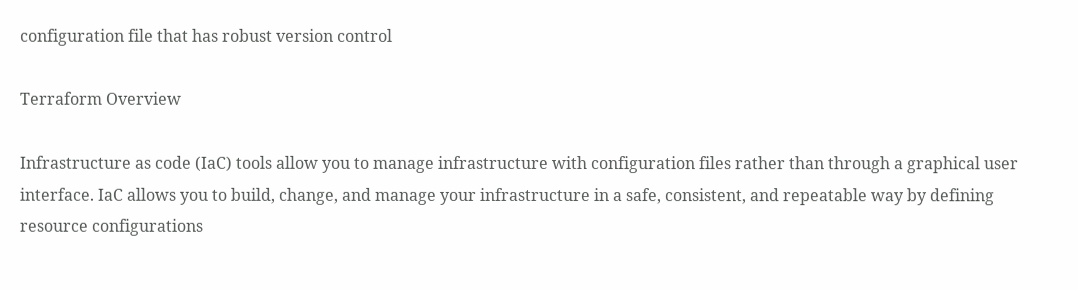configuration file that has robust version control

Terraform Overview

Infrastructure as code (IaC) tools allow you to manage infrastructure with configuration files rather than through a graphical user interface. IaC allows you to build, change, and manage your infrastructure in a safe, consistent, and repeatable way by defining resource configurations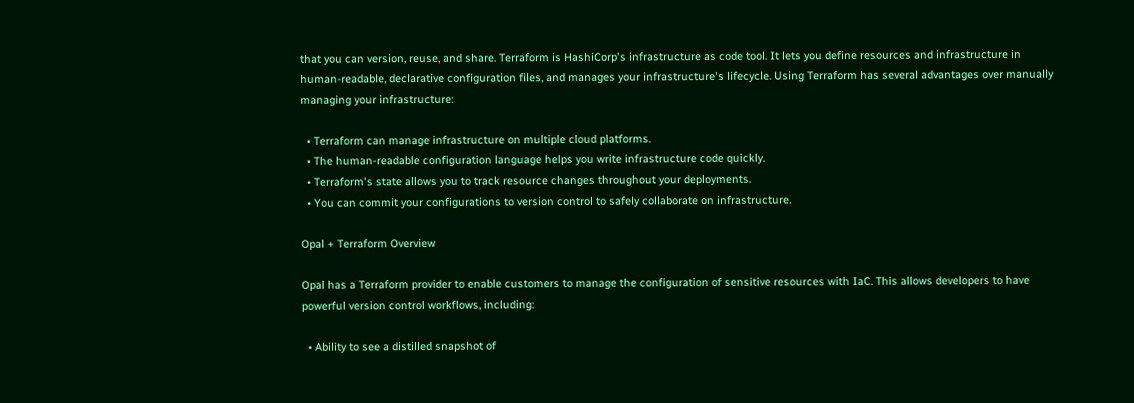that you can version, reuse, and share. Terraform is HashiCorp's infrastructure as code tool. It lets you define resources and infrastructure in human-readable, declarative configuration files, and manages your infrastructure's lifecycle. Using Terraform has several advantages over manually managing your infrastructure:

  • Terraform can manage infrastructure on multiple cloud platforms.
  • The human-readable configuration language helps you write infrastructure code quickly.
  • Terraform's state allows you to track resource changes throughout your deployments.
  • You can commit your configurations to version control to safely collaborate on infrastructure.

Opal + Terraform Overview

Opal has a Terraform provider to enable customers to manage the configuration of sensitive resources with IaC. This allows developers to have powerful version control workflows, including:

  • Ability to see a distilled snapshot of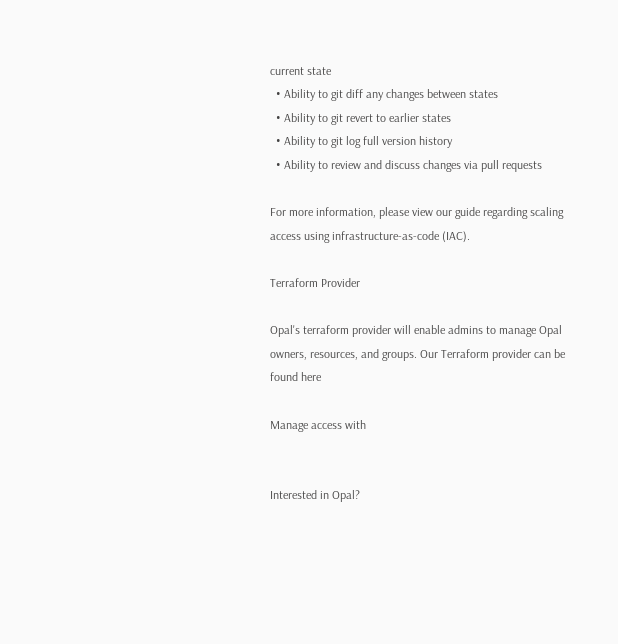current state
  • Ability to git diff any changes between states
  • Ability to git revert to earlier states
  • Ability to git log full version history
  • Ability to review and discuss changes via pull requests

For more information, please view our guide regarding scaling access using infrastructure-as-code (IAC).

Terraform Provider

Opal's terraform provider will enable admins to manage Opal owners, resources, and groups. Our Terraform provider can be found here

Manage access with


Interested in Opal?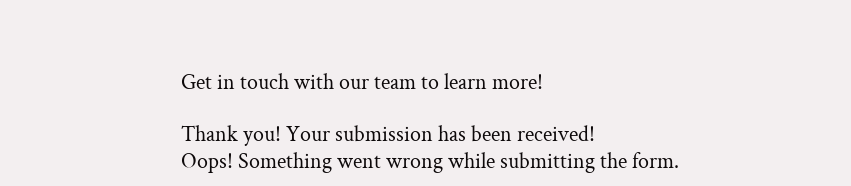Get in touch with our team to learn more!

Thank you! Your submission has been received!
Oops! Something went wrong while submitting the form.